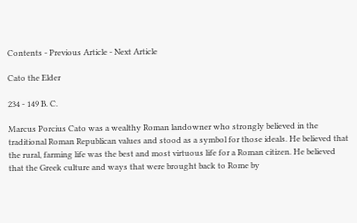Contents - Previous Article - Next Article

Cato the Elder

234 - 149 B. C.

Marcus Porcius Cato was a wealthy Roman landowner who strongly believed in the traditional Roman Republican values and stood as a symbol for those ideals. He believed that the rural, farming life was the best and most virtuous life for a Roman citizen. He believed that the Greek culture and ways that were brought back to Rome by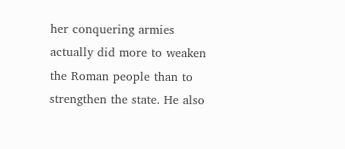her conquering armies actually did more to weaken the Roman people than to strengthen the state. He also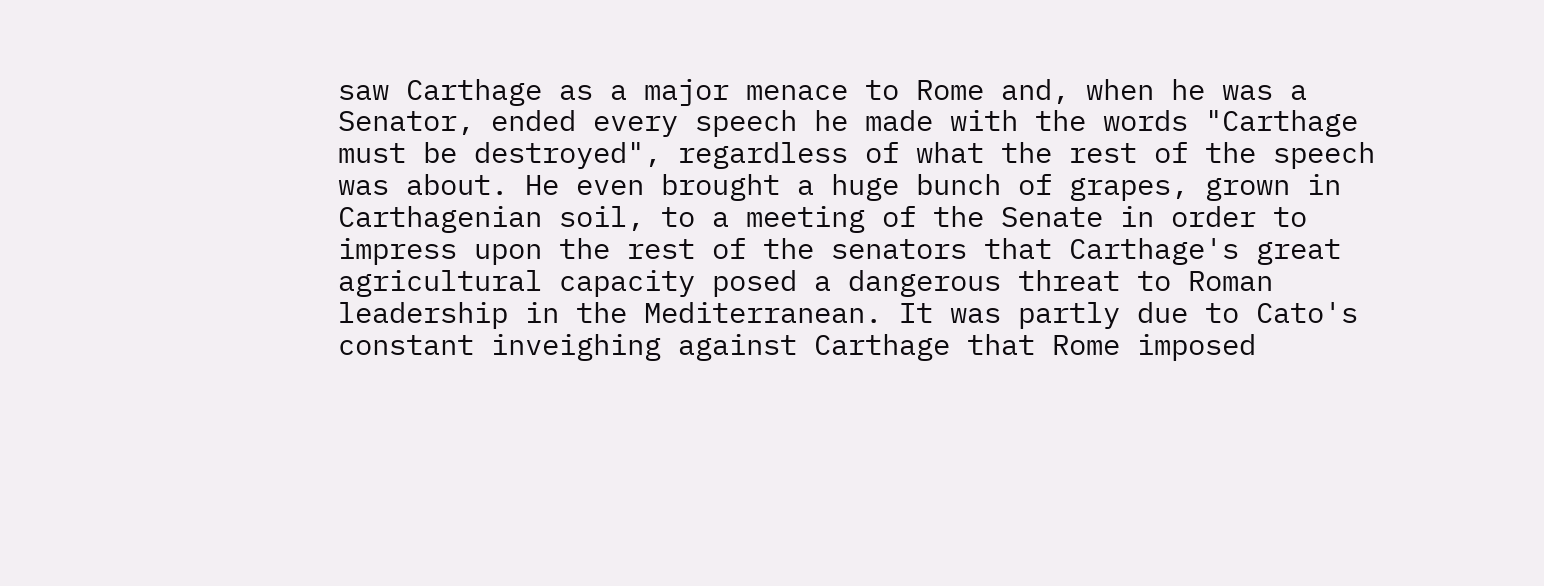saw Carthage as a major menace to Rome and, when he was a Senator, ended every speech he made with the words "Carthage must be destroyed", regardless of what the rest of the speech was about. He even brought a huge bunch of grapes, grown in Carthagenian soil, to a meeting of the Senate in order to impress upon the rest of the senators that Carthage's great agricultural capacity posed a dangerous threat to Roman leadership in the Mediterranean. It was partly due to Cato's constant inveighing against Carthage that Rome imposed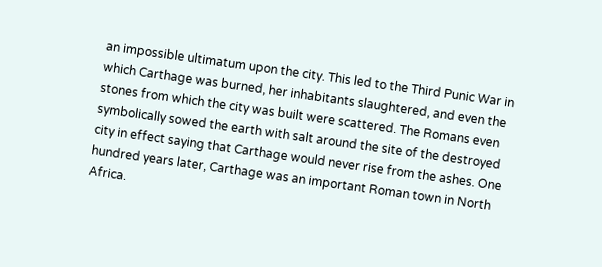an impossible ultimatum upon the city. This led to the Third Punic War in which Carthage was burned, her inhabitants slaughtered, and even the stones from which the city was built were scattered. The Romans even symbolically sowed the earth with salt around the site of the destroyed city in effect saying that Carthage would never rise from the ashes. One hundred years later, Carthage was an important Roman town in North Africa.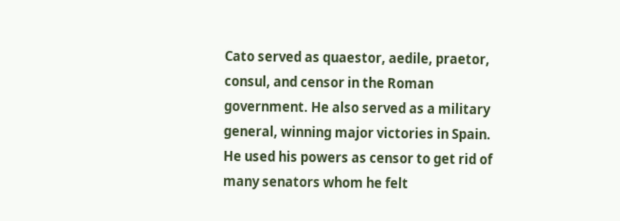Cato served as quaestor, aedile, praetor, consul, and censor in the Roman government. He also served as a military general, winning major victories in Spain. He used his powers as censor to get rid of many senators whom he felt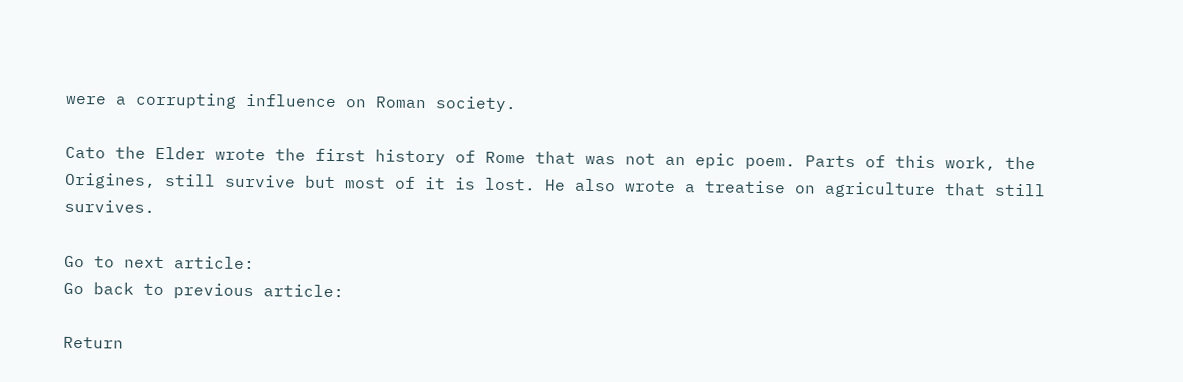were a corrupting influence on Roman society.

Cato the Elder wrote the first history of Rome that was not an epic poem. Parts of this work, the Origines, still survive but most of it is lost. He also wrote a treatise on agriculture that still survives.

Go to next article:
Go back to previous article:

Return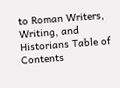to Roman Writers, Writing, and Historians Table of Contents